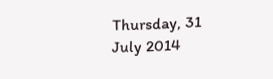Thursday, 31 July 2014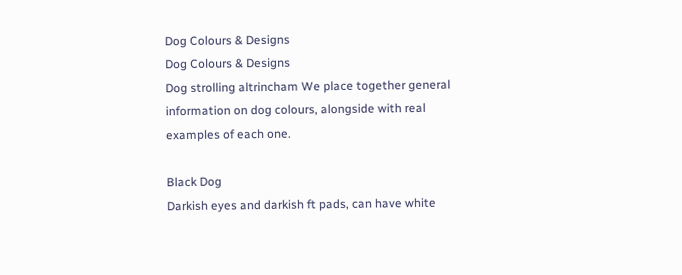Dog Colours & Designs
Dog Colours & Designs
Dog strolling altrincham We place together general information on dog colours, alongside with real examples of each one.

Black Dog
Darkish eyes and darkish ft pads, can have white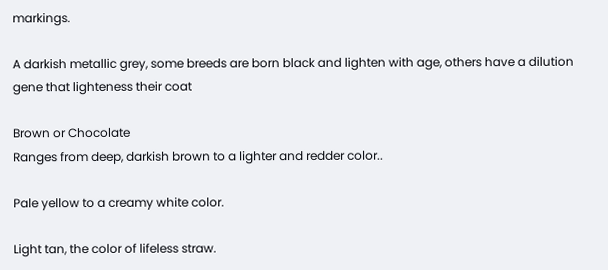markings.

A darkish metallic grey, some breeds are born black and lighten with age, others have a dilution gene that lighteness their coat

Brown or Chocolate
Ranges from deep, darkish brown to a lighter and redder color..

Pale yellow to a creamy white color.

Light tan, the color of lifeless straw.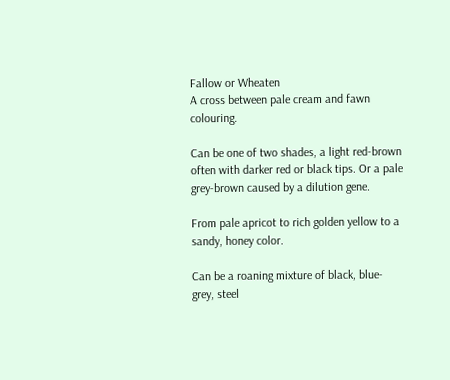Fallow or Wheaten
A cross between pale cream and fawn colouring.

Can be one of two shades, a light red-brown often with darker red or black tips. Or a pale grey-brown caused by a dilution gene.

From pale apricot to rich golden yellow to a sandy, honey color.

Can be a roaning mixture of black, blue-grey, steel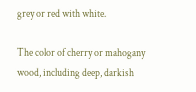grey or red with white.

The color of cherry or mahogany wood, including deep, darkish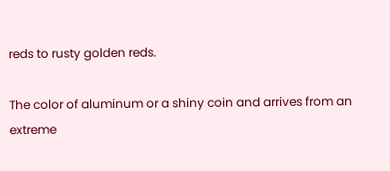reds to rusty golden reds.

The color of aluminum or a shiny coin and arrives from an extreme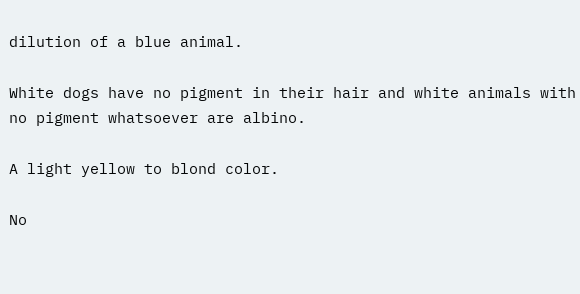dilution of a blue animal.

White dogs have no pigment in their hair and white animals with no pigment whatsoever are albino.

A light yellow to blond color.

No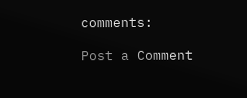comments:

Post a Comment